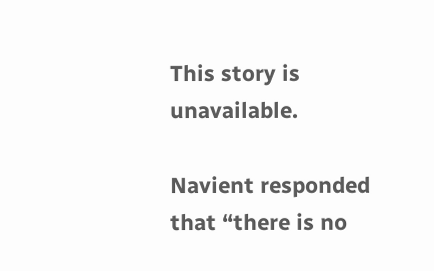This story is unavailable.

Navient responded that “there is no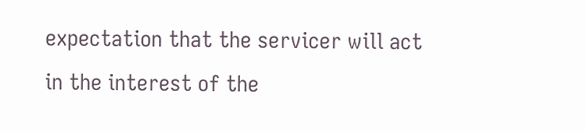expectation that the servicer will act in the interest of the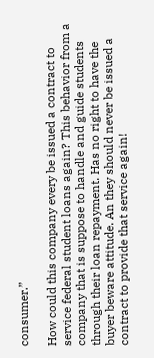consumer.”

How could this company every be issued a contract to service federal student loans again? This behavior from a company that is suppose to handle and guide students through their loan repayment. Has no right to have the buyer beware attitude. An they should never be issued a contract to provide that service again!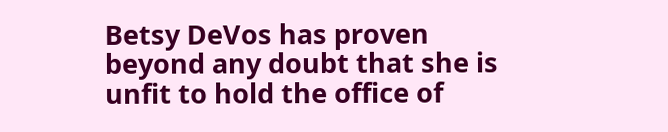Betsy DeVos has proven beyond any doubt that she is unfit to hold the office of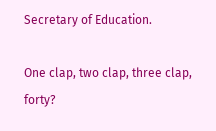Secretary of Education.

One clap, two clap, three clap, forty?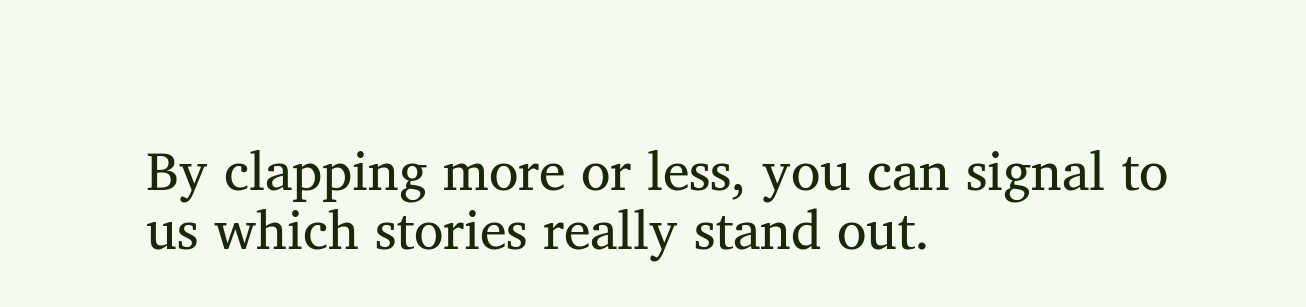By clapping more or less, you can signal to us which stories really stand out.